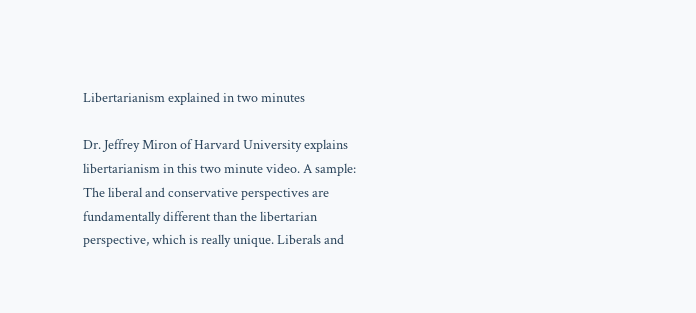Libertarianism explained in two minutes

Dr. Jeffrey Miron of Harvard University explains libertarianism in this two minute video. A sample:
The liberal and conservative perspectives are fundamentally different than the libertarian perspective, which is really unique. Liberals and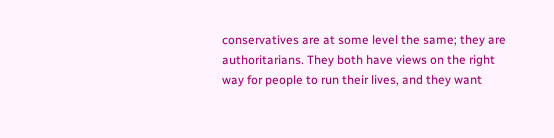conservatives are at some level the same; they are authoritarians. They both have views on the right way for people to run their lives, and they want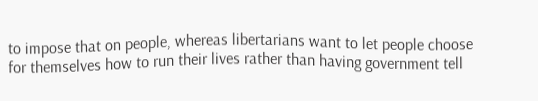to impose that on people, whereas libertarians want to let people choose for themselves how to run their lives rather than having government tell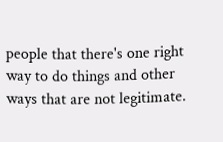people that there's one right way to do things and other ways that are not legitimate.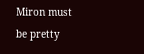Miron must be pretty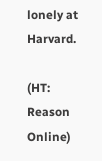lonely at Harvard.

(HT: Reason Online)